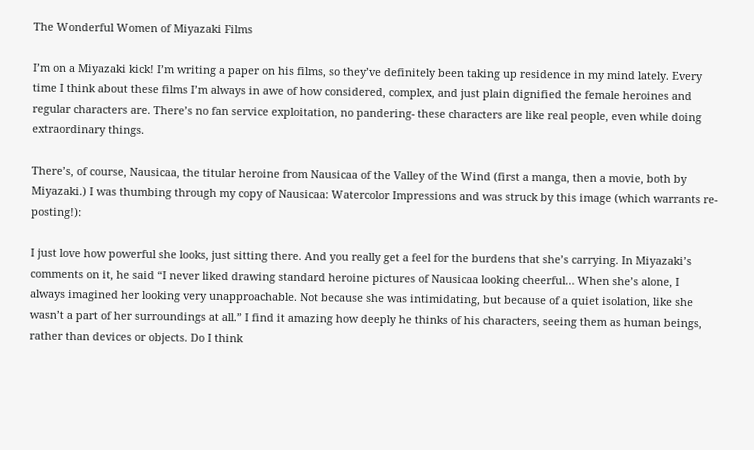The Wonderful Women of Miyazaki Films

I’m on a Miyazaki kick! I’m writing a paper on his films, so they’ve definitely been taking up residence in my mind lately. Every time I think about these films I’m always in awe of how considered, complex, and just plain dignified the female heroines and regular characters are. There’s no fan service exploitation, no pandering- these characters are like real people, even while doing extraordinary things.

There’s, of course, Nausicaa, the titular heroine from Nausicaa of the Valley of the Wind (first a manga, then a movie, both by Miyazaki.) I was thumbing through my copy of Nausicaa: Watercolor Impressions and was struck by this image (which warrants re-posting!):

I just love how powerful she looks, just sitting there. And you really get a feel for the burdens that she’s carrying. In Miyazaki’s comments on it, he said “I never liked drawing standard heroine pictures of Nausicaa looking cheerful… When she’s alone, I always imagined her looking very unapproachable. Not because she was intimidating, but because of a quiet isolation, like she wasn’t a part of her surroundings at all.” I find it amazing how deeply he thinks of his characters, seeing them as human beings, rather than devices or objects. Do I think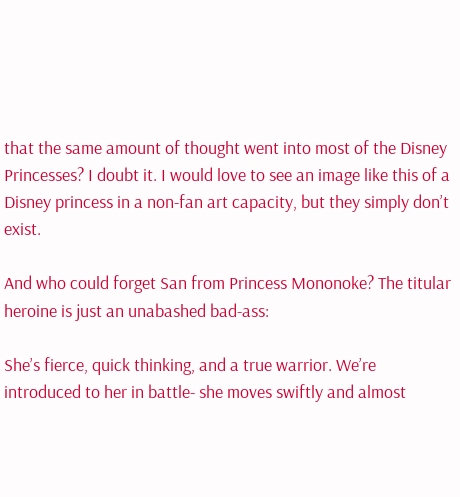that the same amount of thought went into most of the Disney Princesses? I doubt it. I would love to see an image like this of a Disney princess in a non-fan art capacity, but they simply don’t exist.

And who could forget San from Princess Mononoke? The titular heroine is just an unabashed bad-ass:

She’s fierce, quick thinking, and a true warrior. We’re introduced to her in battle- she moves swiftly and almost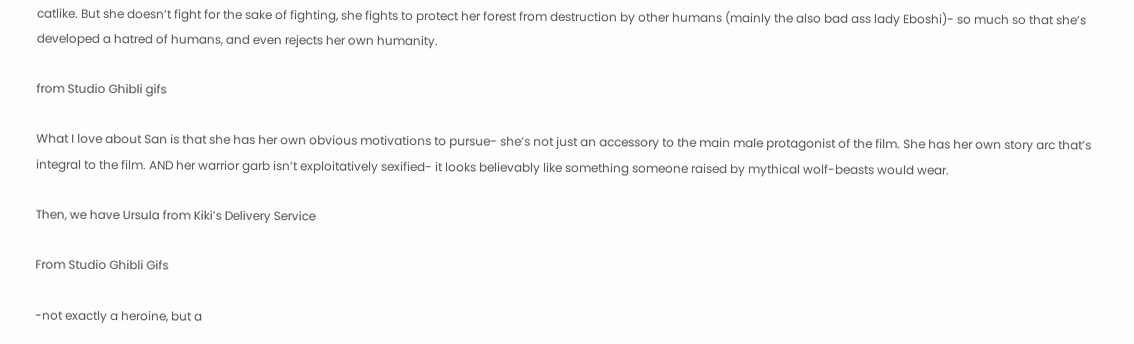catlike. But she doesn’t fight for the sake of fighting, she fights to protect her forest from destruction by other humans (mainly the also bad ass lady Eboshi)- so much so that she’s developed a hatred of humans, and even rejects her own humanity.

from Studio Ghibli gifs

What I love about San is that she has her own obvious motivations to pursue- she’s not just an accessory to the main male protagonist of the film. She has her own story arc that’s integral to the film. AND her warrior garb isn’t exploitatively sexified- it looks believably like something someone raised by mythical wolf-beasts would wear.

Then, we have Ursula from Kiki’s Delivery Service

From Studio Ghibli Gifs

-not exactly a heroine, but a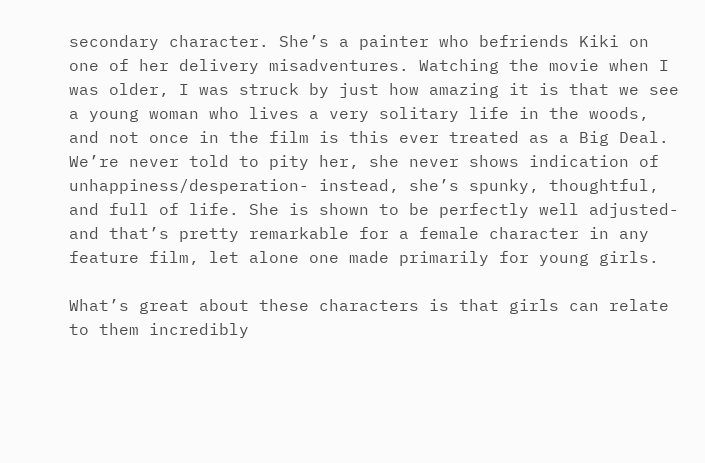secondary character. She’s a painter who befriends Kiki on one of her delivery misadventures. Watching the movie when I was older, I was struck by just how amazing it is that we see a young woman who lives a very solitary life in the woods, and not once in the film is this ever treated as a Big Deal. We’re never told to pity her, she never shows indication of unhappiness/desperation- instead, she’s spunky, thoughtful, and full of life. She is shown to be perfectly well adjusted- and that’s pretty remarkable for a female character in any feature film, let alone one made primarily for young girls.

What’s great about these characters is that girls can relate to them incredibly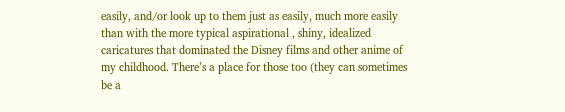easily, and/or look up to them just as easily, much more easily than with the more typical aspirational , shiny, idealized caricatures that dominated the Disney films and other anime of my childhood. There’s a place for those too (they can sometimes be a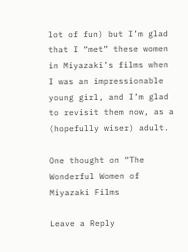lot of fun) but I’m glad that I “met” these women in Miyazaki’s films when I was an impressionable young girl, and I’m glad to revisit them now, as a (hopefully wiser) adult.

One thought on “The Wonderful Women of Miyazaki Films

Leave a Reply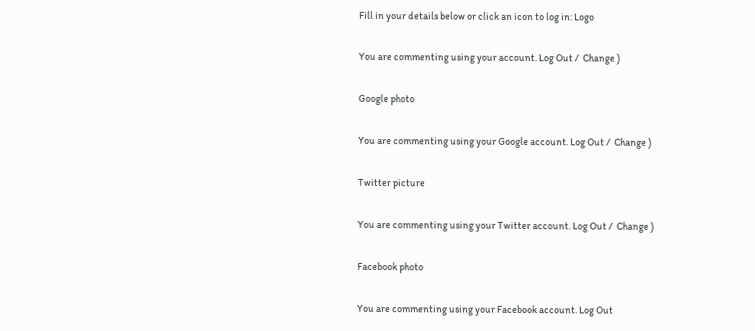Fill in your details below or click an icon to log in: Logo

You are commenting using your account. Log Out /  Change )

Google photo

You are commenting using your Google account. Log Out /  Change )

Twitter picture

You are commenting using your Twitter account. Log Out /  Change )

Facebook photo

You are commenting using your Facebook account. Log Out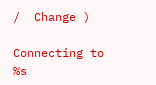/  Change )

Connecting to %s